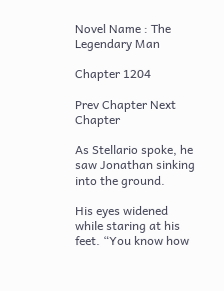Novel Name : The Legendary Man

Chapter 1204

Prev Chapter Next Chapter

As Stellario spoke, he saw Jonathan sinking into the ground.

His eyes widened while staring at his feet. “You know how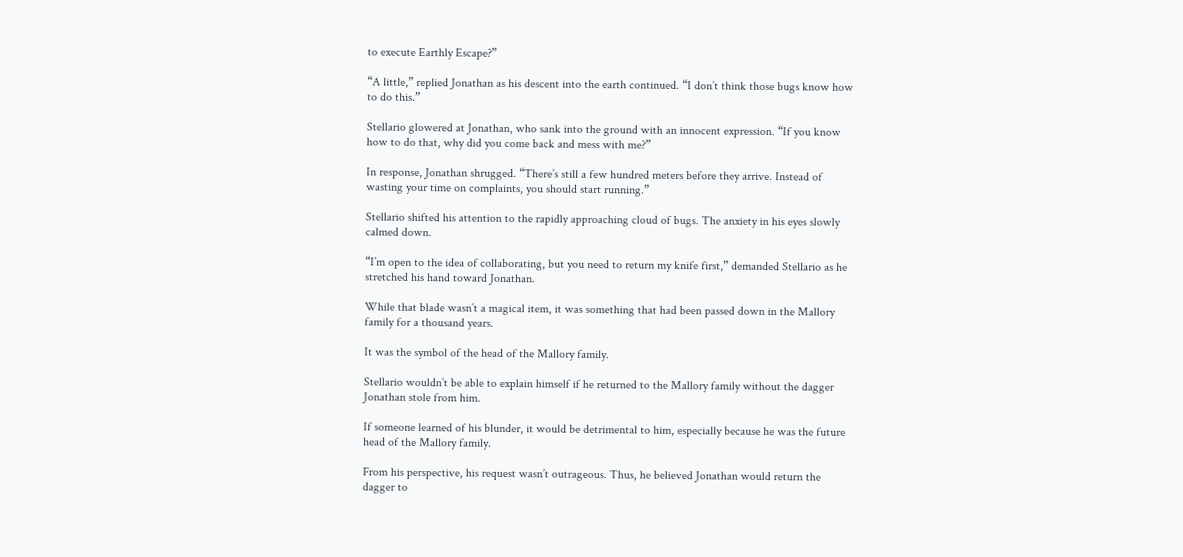to execute Earthly Escape?”

“A little,” replied Jonathan as his descent into the earth continued. “I don’t think those bugs know how
to do this.”

Stellario glowered at Jonathan, who sank into the ground with an innocent expression. “If you know
how to do that, why did you come back and mess with me?”

In response, Jonathan shrugged. “There’s still a few hundred meters before they arrive. Instead of
wasting your time on complaints, you should start running.”

Stellario shifted his attention to the rapidly approaching cloud of bugs. The anxiety in his eyes slowly
calmed down.

“I’m open to the idea of collaborating, but you need to return my knife first,” demanded Stellario as he
stretched his hand toward Jonathan.

While that blade wasn’t a magical item, it was something that had been passed down in the Mallory
family for a thousand years.

It was the symbol of the head of the Mallory family.

Stellario wouldn’t be able to explain himself if he returned to the Mallory family without the dagger
Jonathan stole from him.

If someone learned of his blunder, it would be detrimental to him, especially because he was the future
head of the Mallory family.

From his perspective, his request wasn’t outrageous. Thus, he believed Jonathan would return the
dagger to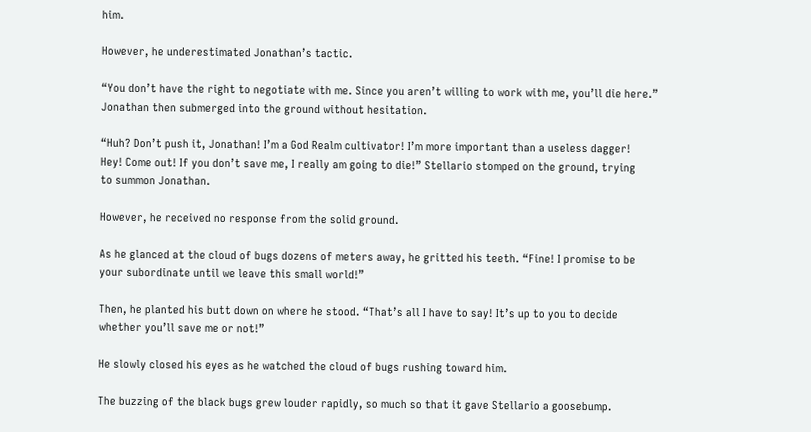him.

However, he underestimated Jonathan’s tactic.

“You don’t have the right to negotiate with me. Since you aren’t willing to work with me, you’ll die here.”
Jonathan then submerged into the ground without hesitation.

“Huh? Don’t push it, Jonathan! I’m a God Realm cultivator! I’m more important than a useless dagger!
Hey! Come out! If you don’t save me, I really am going to die!” Stellario stomped on the ground, trying
to summon Jonathan.

However, he received no response from the solid ground.

As he glanced at the cloud of bugs dozens of meters away, he gritted his teeth. “Fine! I promise to be
your subordinate until we leave this small world!”

Then, he planted his butt down on where he stood. “That’s all I have to say! It’s up to you to decide
whether you’ll save me or not!”

He slowly closed his eyes as he watched the cloud of bugs rushing toward him.

The buzzing of the black bugs grew louder rapidly, so much so that it gave Stellario a goosebump.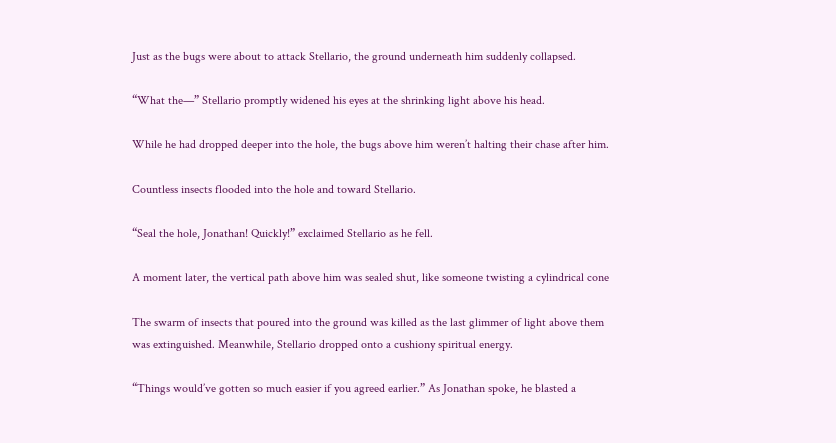Just as the bugs were about to attack Stellario, the ground underneath him suddenly collapsed.

“What the—” Stellario promptly widened his eyes at the shrinking light above his head.

While he had dropped deeper into the hole, the bugs above him weren’t halting their chase after him.

Countless insects flooded into the hole and toward Stellario.

“Seal the hole, Jonathan! Quickly!” exclaimed Stellario as he fell.

A moment later, the vertical path above him was sealed shut, like someone twisting a cylindrical cone

The swarm of insects that poured into the ground was killed as the last glimmer of light above them
was extinguished. Meanwhile, Stellario dropped onto a cushiony spiritual energy.

“Things would’ve gotten so much easier if you agreed earlier.” As Jonathan spoke, he blasted a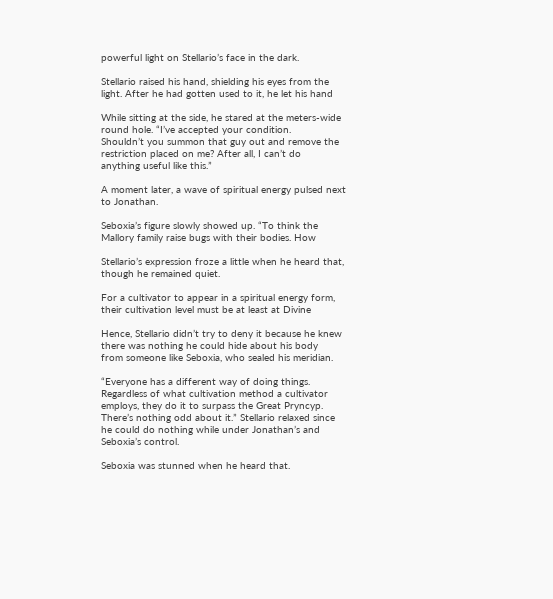powerful light on Stellario’s face in the dark.

Stellario raised his hand, shielding his eyes from the light. After he had gotten used to it, he let his hand

While sitting at the side, he stared at the meters-wide round hole. “I’ve accepted your condition.
Shouldn’t you summon that guy out and remove the restriction placed on me? After all, I can’t do
anything useful like this.”

A moment later, a wave of spiritual energy pulsed next to Jonathan.

Seboxia’s figure slowly showed up. “To think the Mallory family raise bugs with their bodies. How

Stellario’s expression froze a little when he heard that, though he remained quiet.

For a cultivator to appear in a spiritual energy form, their cultivation level must be at least at Divine

Hence, Stellario didn’t try to deny it because he knew there was nothing he could hide about his body
from someone like Seboxia, who sealed his meridian.

“Everyone has a different way of doing things. Regardless of what cultivation method a cultivator
employs, they do it to surpass the Great Pryncyp. There’s nothing odd about it.” Stellario relaxed since
he could do nothing while under Jonathan’s and Seboxia’s control.

Seboxia was stunned when he heard that.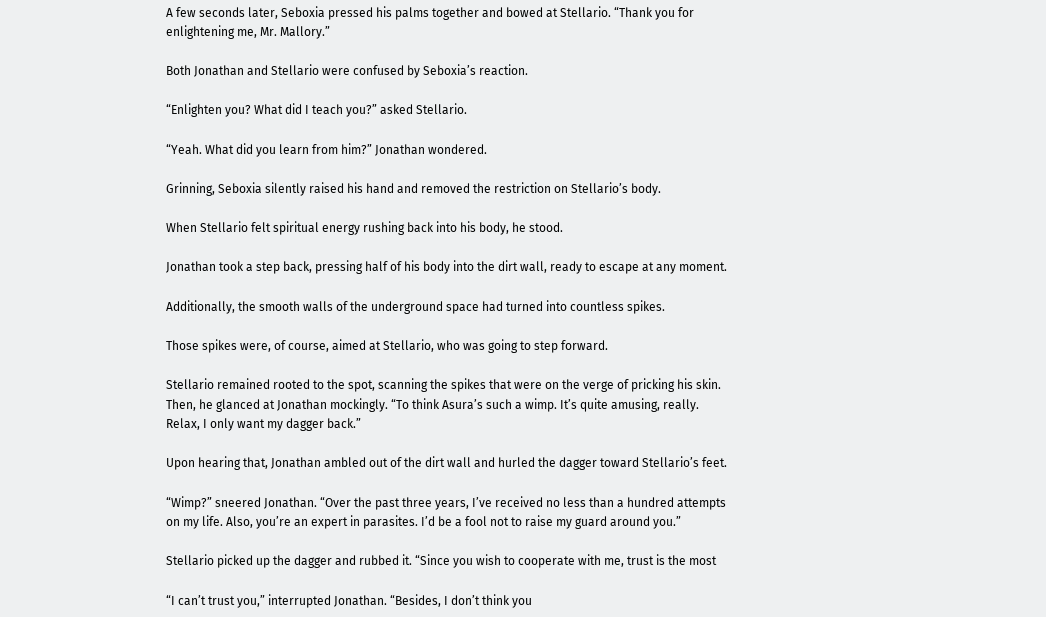A few seconds later, Seboxia pressed his palms together and bowed at Stellario. “Thank you for
enlightening me, Mr. Mallory.”

Both Jonathan and Stellario were confused by Seboxia’s reaction.

“Enlighten you? What did I teach you?” asked Stellario.

“Yeah. What did you learn from him?” Jonathan wondered.

Grinning, Seboxia silently raised his hand and removed the restriction on Stellario’s body.

When Stellario felt spiritual energy rushing back into his body, he stood.

Jonathan took a step back, pressing half of his body into the dirt wall, ready to escape at any moment.

Additionally, the smooth walls of the underground space had turned into countless spikes.

Those spikes were, of course, aimed at Stellario, who was going to step forward.

Stellario remained rooted to the spot, scanning the spikes that were on the verge of pricking his skin.
Then, he glanced at Jonathan mockingly. “To think Asura’s such a wimp. It’s quite amusing, really.
Relax, I only want my dagger back.”

Upon hearing that, Jonathan ambled out of the dirt wall and hurled the dagger toward Stellario’s feet.

“Wimp?” sneered Jonathan. “Over the past three years, I’ve received no less than a hundred attempts
on my life. Also, you’re an expert in parasites. I’d be a fool not to raise my guard around you.”

Stellario picked up the dagger and rubbed it. “Since you wish to cooperate with me, trust is the most

“I can’t trust you,” interrupted Jonathan. “Besides, I don’t think you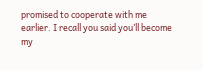promised to cooperate with me
earlier. I recall you said you’ll become my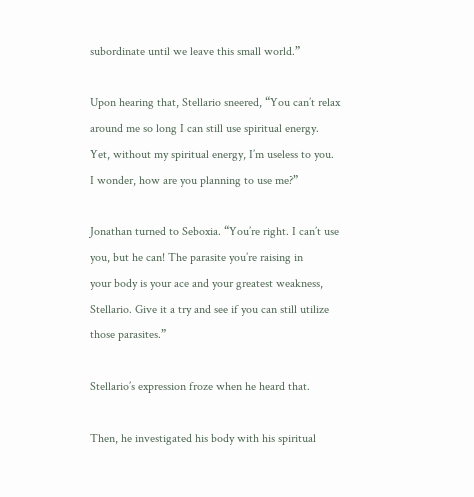subordinate until we leave this small world.”

Upon hearing that, Stellario sneered, “You can’t relax around me so long I can still use spiritual energy.
Yet, without my spiritual energy, I’m useless to you. I wonder, how are you planning to use me?”

Jonathan turned to Seboxia. “You’re right. I can’t use you, but he can! The parasite you’re raising in
your body is your ace and your greatest weakness, Stellario. Give it a try and see if you can still utilize
those parasites.”

Stellario’s expression froze when he heard that.

Then, he investigated his body with his spiritual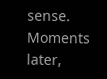sense. Moments later,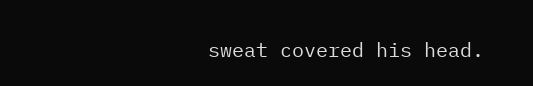sweat covered his head.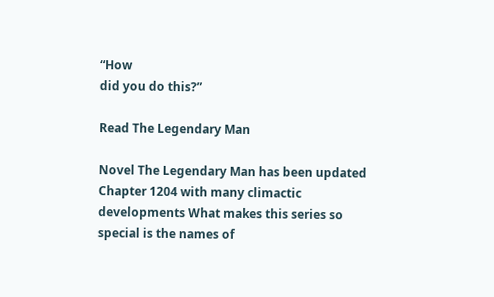“How
did you do this?”

Read The Legendary Man

Novel The Legendary Man has been updated Chapter 1204 with many climactic
developments What makes this series so special is the names of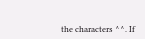the characters ^^. If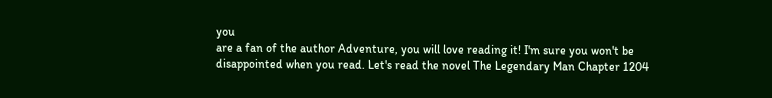you
are a fan of the author Adventure, you will love reading it! I'm sure you won't be
disappointed when you read. Let's read the novel The Legendary Man Chapter 1204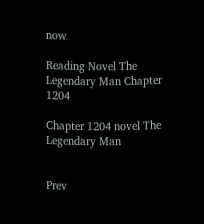now

Reading Novel The Legendary Man Chapter 1204

Chapter 1204 novel The Legendary Man


Prev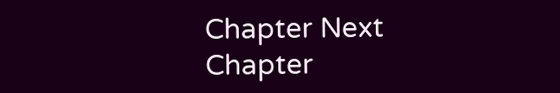Chapter Next Chapter